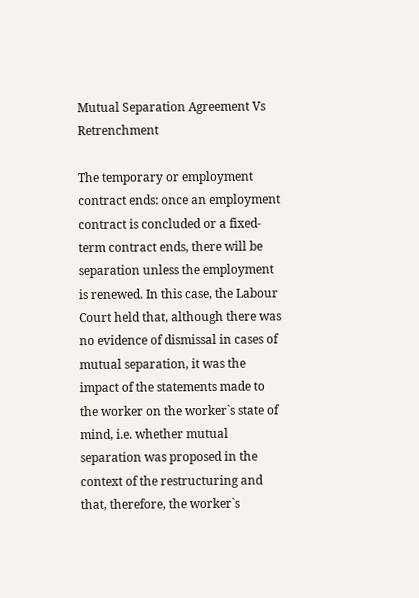Mutual Separation Agreement Vs Retrenchment

The temporary or employment contract ends: once an employment contract is concluded or a fixed-term contract ends, there will be separation unless the employment is renewed. In this case, the Labour Court held that, although there was no evidence of dismissal in cases of mutual separation, it was the impact of the statements made to the worker on the worker`s state of mind, i.e. whether mutual separation was proposed in the context of the restructuring and that, therefore, the worker`s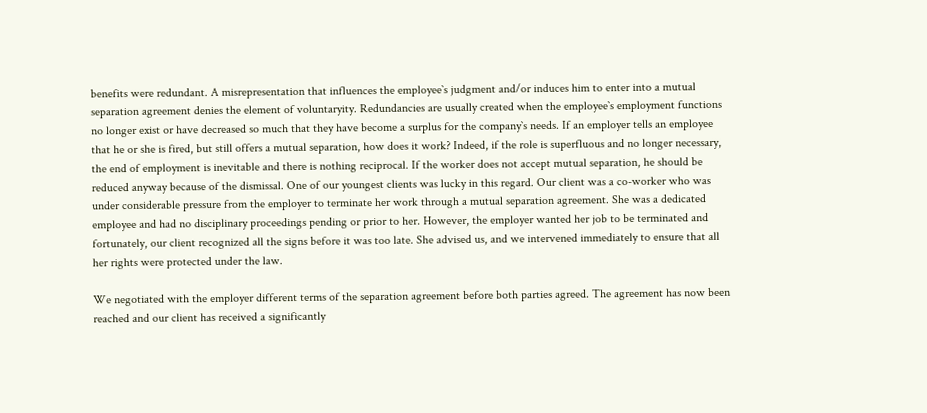benefits were redundant. A misrepresentation that influences the employee`s judgment and/or induces him to enter into a mutual separation agreement denies the element of voluntaryity. Redundancies are usually created when the employee`s employment functions no longer exist or have decreased so much that they have become a surplus for the company`s needs. If an employer tells an employee that he or she is fired, but still offers a mutual separation, how does it work? Indeed, if the role is superfluous and no longer necessary, the end of employment is inevitable and there is nothing reciprocal. If the worker does not accept mutual separation, he should be reduced anyway because of the dismissal. One of our youngest clients was lucky in this regard. Our client was a co-worker who was under considerable pressure from the employer to terminate her work through a mutual separation agreement. She was a dedicated employee and had no disciplinary proceedings pending or prior to her. However, the employer wanted her job to be terminated and fortunately, our client recognized all the signs before it was too late. She advised us, and we intervened immediately to ensure that all her rights were protected under the law.

We negotiated with the employer different terms of the separation agreement before both parties agreed. The agreement has now been reached and our client has received a significantly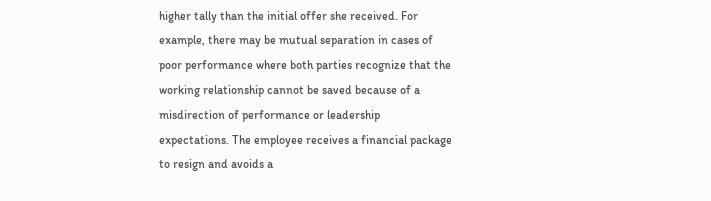higher tally than the initial offer she received. For example, there may be mutual separation in cases of poor performance where both parties recognize that the working relationship cannot be saved because of a misdirection of performance or leadership expectations. The employee receives a financial package to resign and avoids a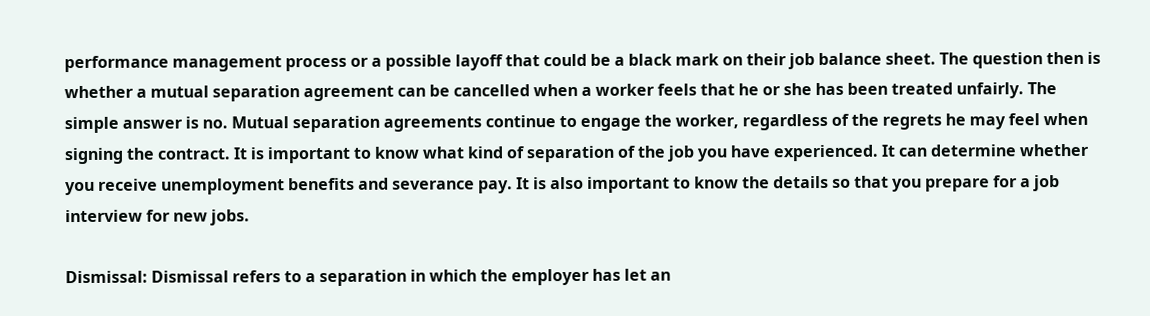performance management process or a possible layoff that could be a black mark on their job balance sheet. The question then is whether a mutual separation agreement can be cancelled when a worker feels that he or she has been treated unfairly. The simple answer is no. Mutual separation agreements continue to engage the worker, regardless of the regrets he may feel when signing the contract. It is important to know what kind of separation of the job you have experienced. It can determine whether you receive unemployment benefits and severance pay. It is also important to know the details so that you prepare for a job interview for new jobs.

Dismissal: Dismissal refers to a separation in which the employer has let an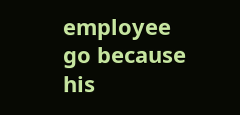employee go because his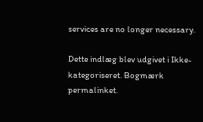services are no longer necessary.

Dette indlæg blev udgivet i Ikke-kategoriseret. Bogmærk permalinket.